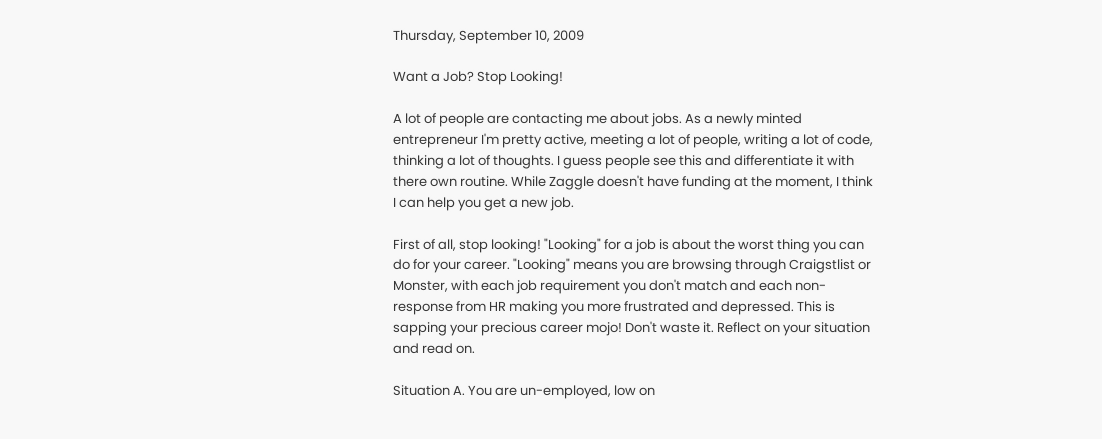Thursday, September 10, 2009

Want a Job? Stop Looking!

A lot of people are contacting me about jobs. As a newly minted entrepreneur I'm pretty active, meeting a lot of people, writing a lot of code, thinking a lot of thoughts. I guess people see this and differentiate it with there own routine. While Zaggle doesn't have funding at the moment, I think I can help you get a new job.

First of all, stop looking! "Looking" for a job is about the worst thing you can do for your career. "Looking" means you are browsing through Craigstlist or Monster, with each job requirement you don't match and each non-response from HR making you more frustrated and depressed. This is sapping your precious career mojo! Don't waste it. Reflect on your situation and read on.

Situation A. You are un-employed, low on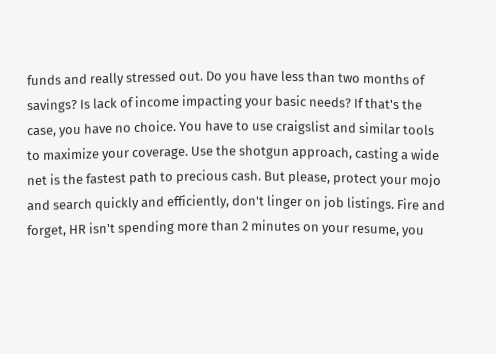funds and really stressed out. Do you have less than two months of savings? Is lack of income impacting your basic needs? If that's the case, you have no choice. You have to use craigslist and similar tools to maximize your coverage. Use the shotgun approach, casting a wide net is the fastest path to precious cash. But please, protect your mojo and search quickly and efficiently, don't linger on job listings. Fire and forget, HR isn't spending more than 2 minutes on your resume, you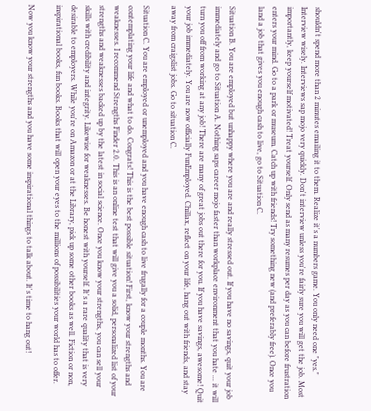shouldn't spend more than 2 minutes emailing it to them. Realize it's a numbers game. You only need one "yes." Interview wisely. Interviews sap mojo very quickly. Don't interview unless you're fairly sure you will get the job. Most importantly, keep yourself motivated! Treat yourself. Only send as many resumes per day as you can before frustration enters your mind. Go to a park or museum. Catch up with friends! Try something new (and preferably free). Once you land a job that gives you enough cash to live, go to Situation C.

Situation B. You are employed but unhappy where you are and really stressed out. If you have no savings, quit your job immediately and go to Situation A. Nothing saps career mojo faster than workplace environment that you hate ... it will turn you off from working at any job! There are many of great jobs out there for you. If you have savings, awesome! Quit your job immediately. You are now officially FunEmployed. Chillax, reflect on your life, hang out with friends, and stay away from craigslist jobs. Go to situation C.

Situation C. You are employed or unemployed and you have enough cash to live frugally for a couple months. You are contemplating your life and what to do. Congrats! This is the best possible situation! First, know your strengths and weaknesses. I recommend Strengths Finder 2.0. This is an online test that will give you a solid, personalized list of your strengths and weaknesses backed up by the latest in social science. Once you know your strengths, you can sell your skills with credibility and integrity. Likewise for weaknesses. Be honest with yourself. It's a rare quality that is very desirable to employers. While you're on Amazon or at the Library, pick up some other books as well. Fiction or non, inspirational books, fun books. Books that will open your eyes to the millions of possibilities your world has to offer.

Now you know your strengths and you have some inspirational things to talk about. It's time to hang out!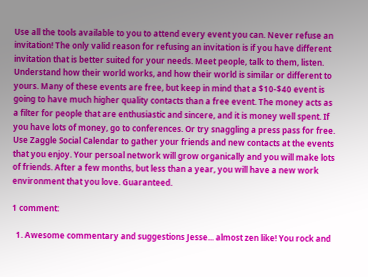Use all the tools available to you to attend every event you can. Never refuse an invitation! The only valid reason for refusing an invitation is if you have different invitation that is better suited for your needs. Meet people, talk to them, listen. Understand how their world works, and how their world is similar or different to yours. Many of these events are free, but keep in mind that a $10-$40 event is going to have much higher quality contacts than a free event. The money acts as a filter for people that are enthusiastic and sincere, and it is money well spent. If you have lots of money, go to conferences. Or try snaggling a press pass for free. Use Zaggle Social Calendar to gather your friends and new contacts at the events that you enjoy. Your persoal network will grow organically and you will make lots of friends. After a few months, but less than a year, you will have a new work environment that you love. Guaranteed.

1 comment:

  1. Awesome commentary and suggestions Jesse... almost zen like! You rock and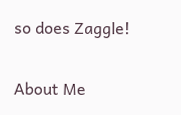so does Zaggle!


About Me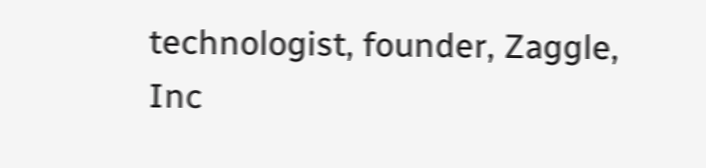technologist, founder, Zaggle, Inc